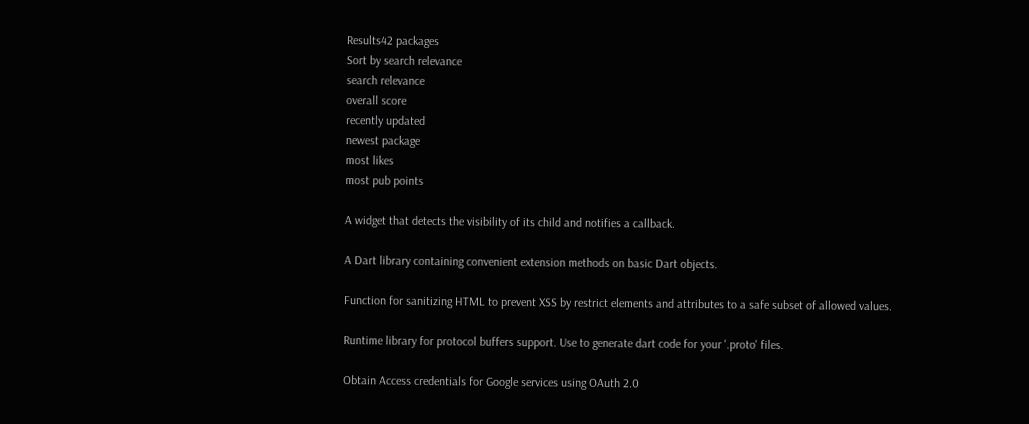Results42 packages
Sort by search relevance
search relevance
overall score
recently updated
newest package
most likes
most pub points

A widget that detects the visibility of its child and notifies a callback.

A Dart library containing convenient extension methods on basic Dart objects.

Function for sanitizing HTML to prevent XSS by restrict elements and attributes to a safe subset of allowed values.

Runtime library for protocol buffers support. Use to generate dart code for your '.proto' files.

Obtain Access credentials for Google services using OAuth 2.0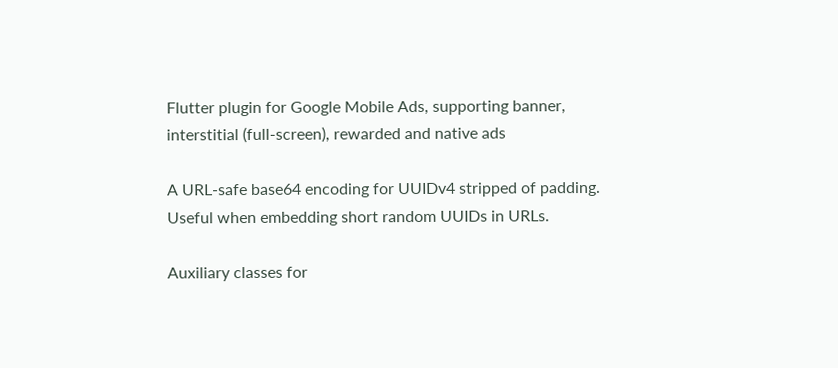Flutter plugin for Google Mobile Ads, supporting banner, interstitial (full-screen), rewarded and native ads

A URL-safe base64 encoding for UUIDv4 stripped of padding. Useful when embedding short random UUIDs in URLs.

Auxiliary classes for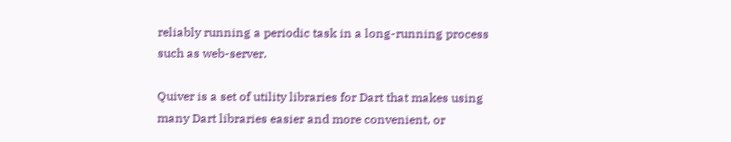reliably running a periodic task in a long-running process such as web-server.

Quiver is a set of utility libraries for Dart that makes using many Dart libraries easier and more convenient, or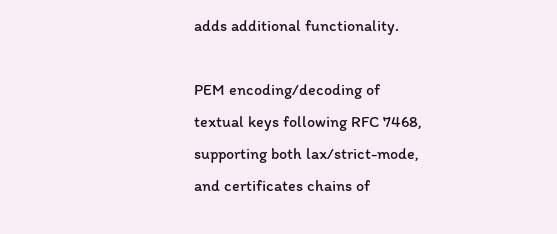adds additional functionality.

PEM encoding/decoding of textual keys following RFC 7468, supporting both lax/strict-mode, and certificates chains of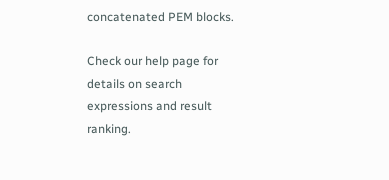concatenated PEM blocks.

Check our help page for details on search expressions and result ranking.